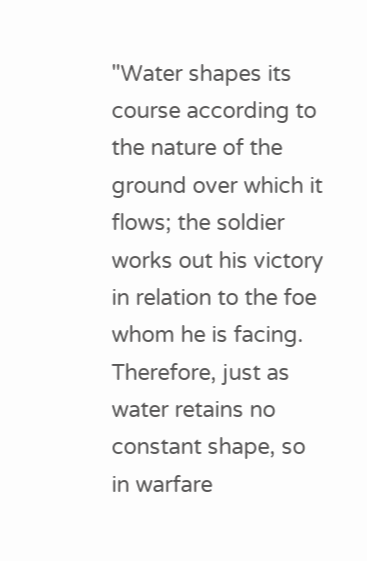"Water shapes its course according to the nature of the ground over which it flows; the soldier works out his victory in relation to the foe whom he is facing. Therefore, just as water retains no constant shape, so in warfare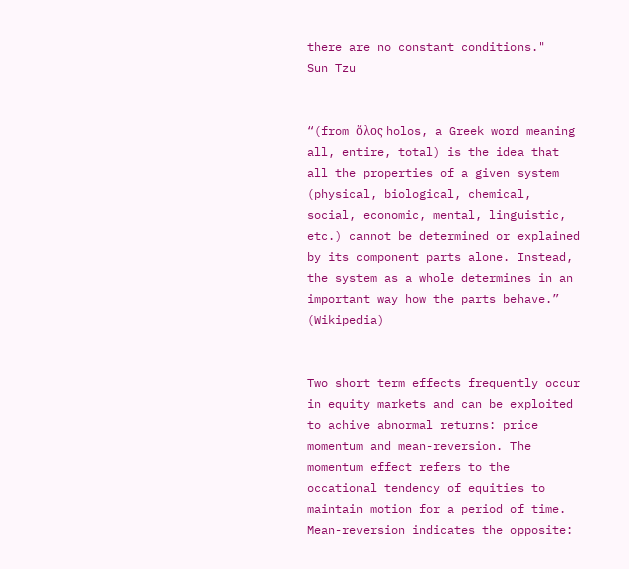there are no constant conditions."
Sun Tzu


“(from ὅλος holos, a Greek word meaning all, entire, total) is the idea that all the properties of a given system (physical, biological, chemical, social, economic, mental, linguistic, etc.) cannot be determined or explained by its component parts alone. Instead, the system as a whole determines in an important way how the parts behave.” (Wikipedia)


Two short term effects frequently occur in equity markets and can be exploited to achive abnormal returns: price momentum and mean-reversion. The momentum effect refers to the occational tendency of equities to maintain motion for a period of time. Mean-reversion indicates the opposite: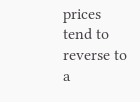prices tend to reverse to a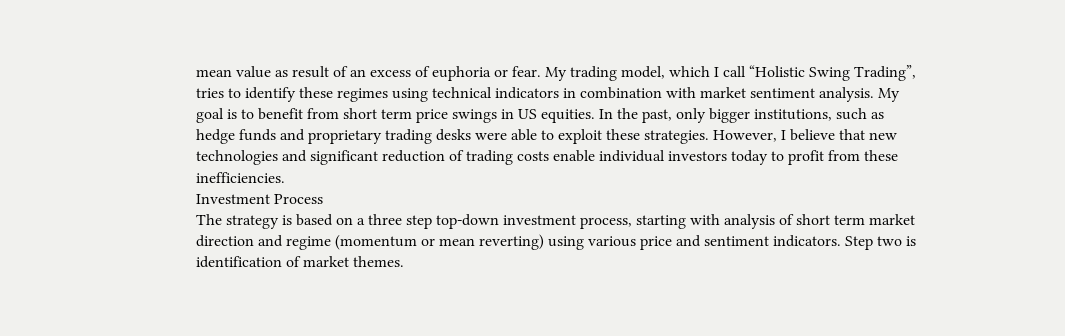mean value as result of an excess of euphoria or fear. My trading model, which I call “Holistic Swing Trading”, tries to identify these regimes using technical indicators in combination with market sentiment analysis. My goal is to benefit from short term price swings in US equities. In the past, only bigger institutions, such as hedge funds and proprietary trading desks were able to exploit these strategies. However, I believe that new technologies and significant reduction of trading costs enable individual investors today to profit from these inefficiencies.
Investment Process
The strategy is based on a three step top-down investment process, starting with analysis of short term market direction and regime (momentum or mean reverting) using various price and sentiment indicators. Step two is identification of market themes.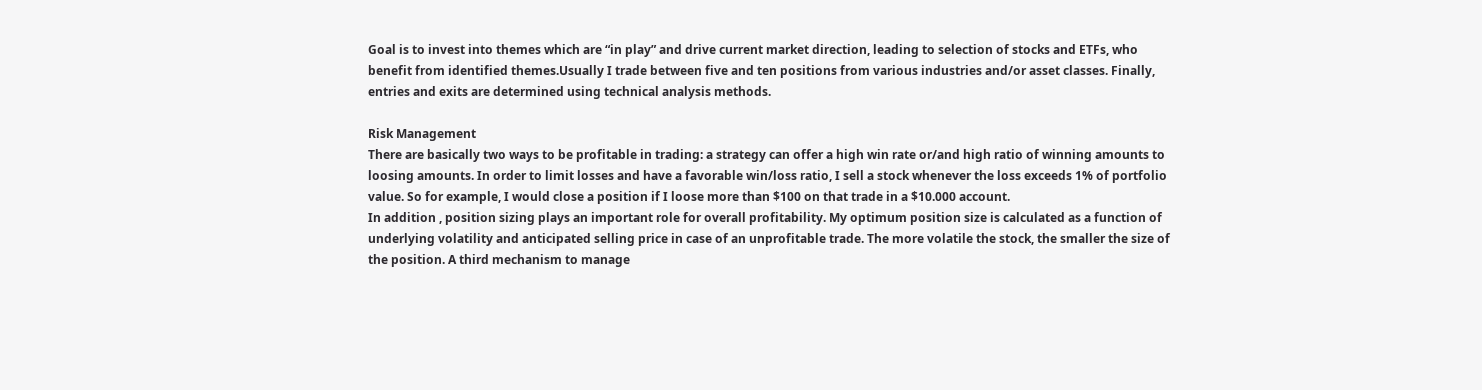Goal is to invest into themes which are “in play” and drive current market direction, leading to selection of stocks and ETFs, who benefit from identified themes.Usually I trade between five and ten positions from various industries and/or asset classes. Finally, entries and exits are determined using technical analysis methods.

Risk Management
There are basically two ways to be profitable in trading: a strategy can offer a high win rate or/and high ratio of winning amounts to loosing amounts. In order to limit losses and have a favorable win/loss ratio, I sell a stock whenever the loss exceeds 1% of portfolio value. So for example, I would close a position if I loose more than $100 on that trade in a $10.000 account.
In addition , position sizing plays an important role for overall profitability. My optimum position size is calculated as a function of underlying volatility and anticipated selling price in case of an unprofitable trade. The more volatile the stock, the smaller the size of the position. A third mechanism to manage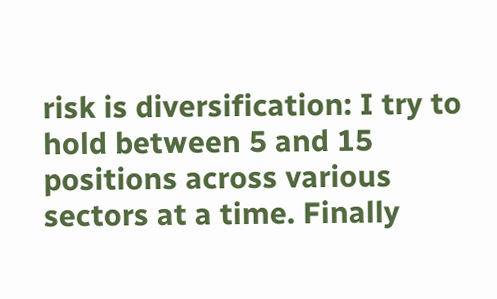risk is diversification: I try to hold between 5 and 15 positions across various sectors at a time. Finally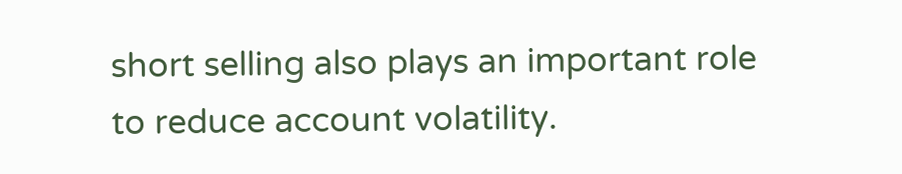short selling also plays an important role to reduce account volatility.